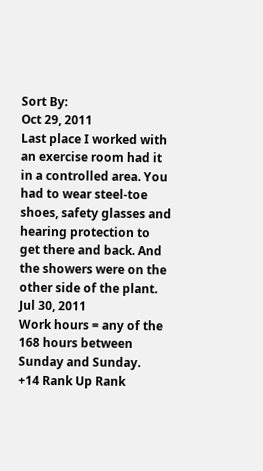Sort By:
Oct 29, 2011
Last place I worked with an exercise room had it in a controlled area. You had to wear steel-toe shoes, safety glasses and hearing protection to get there and back. And the showers were on the other side of the plant.
Jul 30, 2011
Work hours = any of the 168 hours between Sunday and Sunday.
+14 Rank Up Rank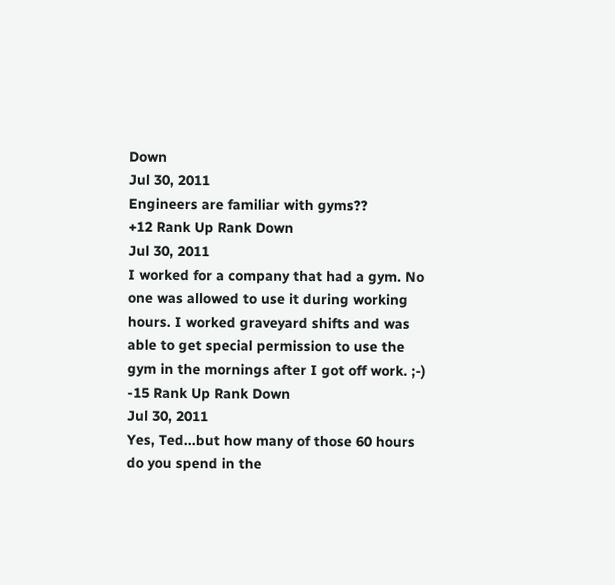Down
Jul 30, 2011
Engineers are familiar with gyms??
+12 Rank Up Rank Down
Jul 30, 2011
I worked for a company that had a gym. No one was allowed to use it during working hours. I worked graveyard shifts and was able to get special permission to use the gym in the mornings after I got off work. ;-)
-15 Rank Up Rank Down
Jul 30, 2011
Yes, Ted...but how many of those 60 hours do you spend in the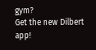gym?
Get the new Dilbert app!